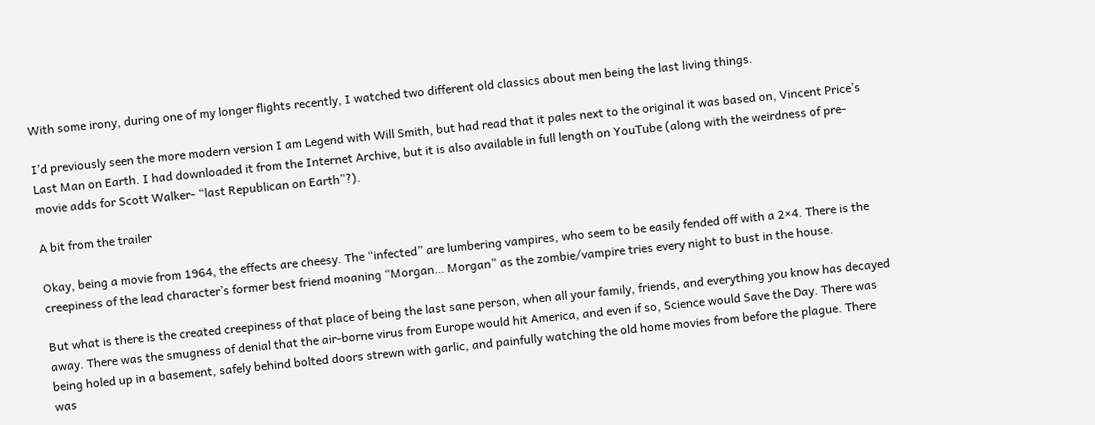With some irony, during one of my longer flights recently, I watched two different old classics about men being the last living things.

I’d previously seen the more modern version I am Legend with Will Smith, but had read that it pales next to the original it was based on, Vincent Price’s Last Man on Earth. I had downloaded it from the Internet Archive, but it is also available in full length on YouTube (along with the weirdness of pre-movie adds for Scott Walker- “last Republican on Earth”?).

A bit from the trailer

Okay, being a movie from 1964, the effects are cheesy. The “infected” are lumbering vampires, who seem to be easily fended off with a 2×4. There is the creepiness of the lead character’s former best friend moaning “Morgan… Morgan” as the zombie/vampire tries every night to bust in the house.

But what is there is the created creepiness of that place of being the last sane person, when all your family, friends, and everything you know has decayed away. There was the smugness of denial that the air-borne virus from Europe would hit America, and even if so, Science would Save the Day. There was being holed up in a basement, safely behind bolted doors strewn with garlic, and painfully watching the old home movies from before the plague. There was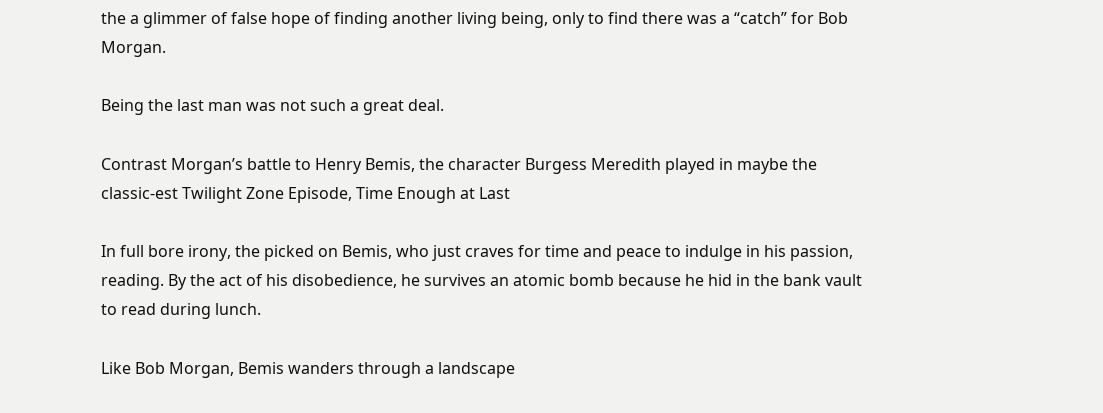the a glimmer of false hope of finding another living being, only to find there was a “catch” for Bob Morgan.

Being the last man was not such a great deal.

Contrast Morgan’s battle to Henry Bemis, the character Burgess Meredith played in maybe the classic-est Twilight Zone Episode, Time Enough at Last

In full bore irony, the picked on Bemis, who just craves for time and peace to indulge in his passion, reading. By the act of his disobedience, he survives an atomic bomb because he hid in the bank vault to read during lunch.

Like Bob Morgan, Bemis wanders through a landscape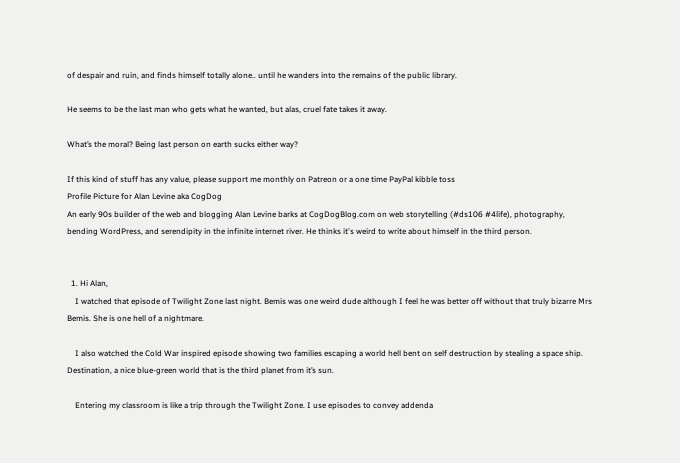of despair and ruin, and finds himself totally alone.. until he wanders into the remains of the public library.

He seems to be the last man who gets what he wanted, but alas, cruel fate takes it away.

What’s the moral? Being last person on earth sucks either way?

If this kind of stuff has any value, please support me monthly on Patreon or a one time PayPal kibble toss
Profile Picture for Alan Levine aka CogDog
An early 90s builder of the web and blogging Alan Levine barks at CogDogBlog.com on web storytelling (#ds106 #4life), photography, bending WordPress, and serendipity in the infinite internet river. He thinks it's weird to write about himself in the third person.


  1. Hi Alan,
    I watched that episode of Twilight Zone last night. Bemis was one weird dude although I feel he was better off without that truly bizarre Mrs Bemis. She is one hell of a nightmare.

    I also watched the Cold War inspired episode showing two families escaping a world hell bent on self destruction by stealing a space ship. Destination, a nice blue-green world that is the third planet from it’s sun.

    Entering my classroom is like a trip through the Twilight Zone. I use episodes to convey addenda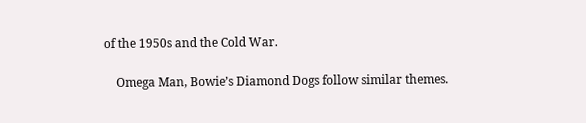of the 1950s and the Cold War.

    Omega Man, Bowie’s Diamond Dogs follow similar themes.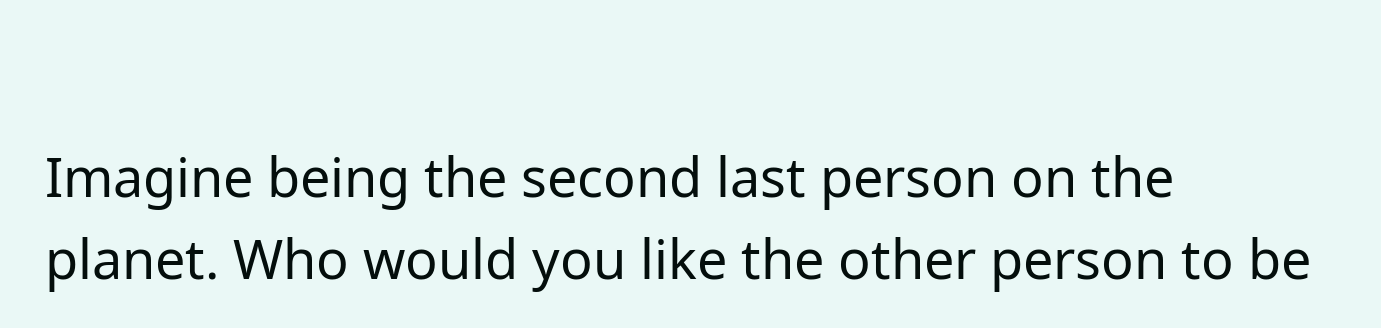Imagine being the second last person on the planet. Who would you like the other person to be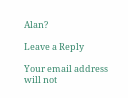Alan?

Leave a Reply

Your email address will not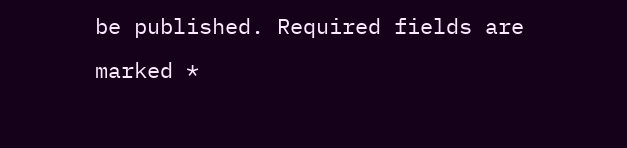be published. Required fields are marked *